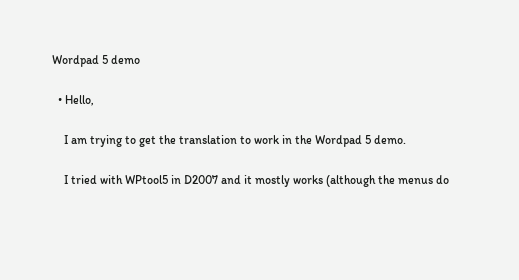Wordpad 5 demo

  • Hello,

    I am trying to get the translation to work in the Wordpad 5 demo.

    I tried with WPtool5 in D2007 and it mostly works (although the menus do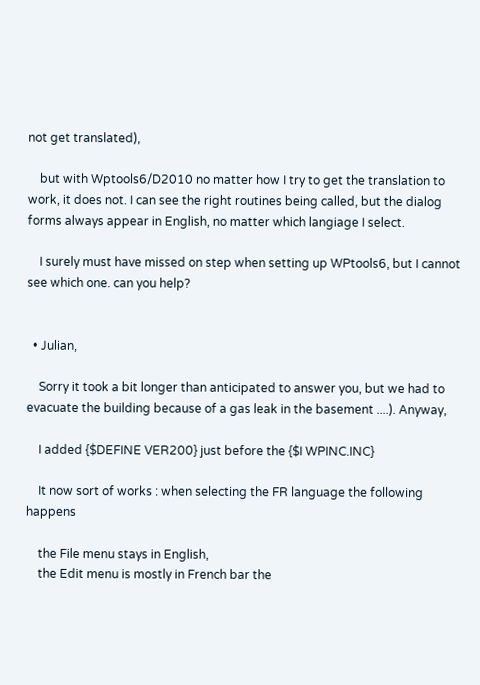not get translated),

    but with Wptools6/D2010 no matter how I try to get the translation to work, it does not. I can see the right routines being called, but the dialog forms always appear in English, no matter which langiage I select.

    I surely must have missed on step when setting up WPtools6, but I cannot see which one. can you help?


  • Julian,

    Sorry it took a bit longer than anticipated to answer you, but we had to evacuate the building because of a gas leak in the basement ....). Anyway,

    I added {$DEFINE VER200} just before the {$I WPINC.INC}

    It now sort of works : when selecting the FR language the following happens

    the File menu stays in English,
    the Edit menu is mostly in French bar the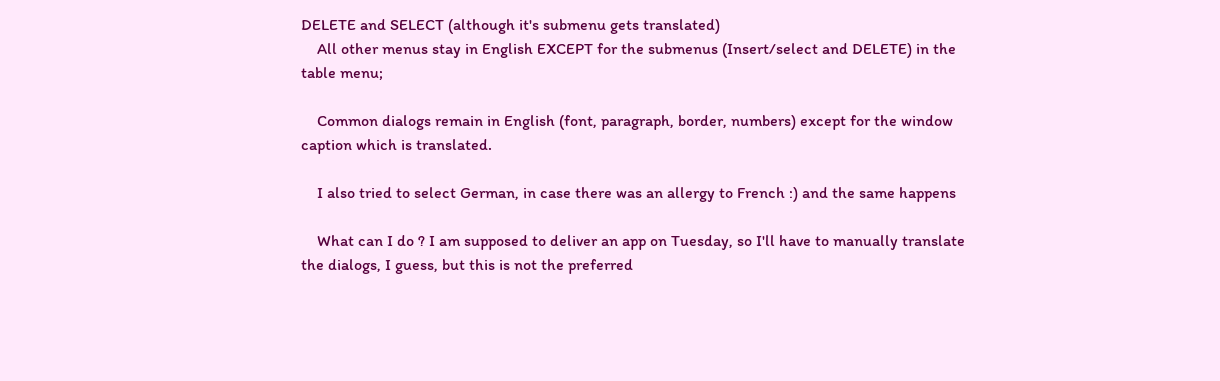DELETE and SELECT (although it's submenu gets translated)
    All other menus stay in English EXCEPT for the submenus (Insert/select and DELETE) in the table menu;

    Common dialogs remain in English (font, paragraph, border, numbers) except for the window caption which is translated.

    I also tried to select German, in case there was an allergy to French :) and the same happens

    What can I do ? I am supposed to deliver an app on Tuesday, so I'll have to manually translate the dialogs, I guess, but this is not the preferred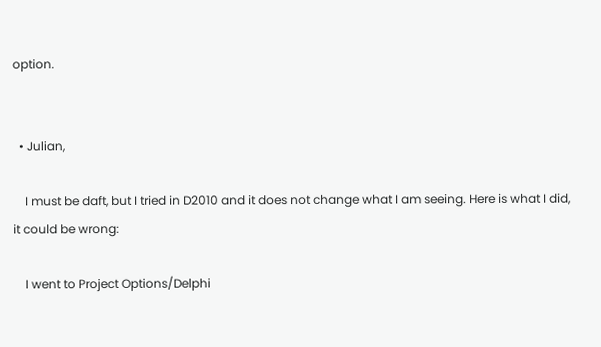option.


  • Julian,

    I must be daft, but I tried in D2010 and it does not change what I am seeing. Here is what I did, it could be wrong:

    I went to Project Options/Delphi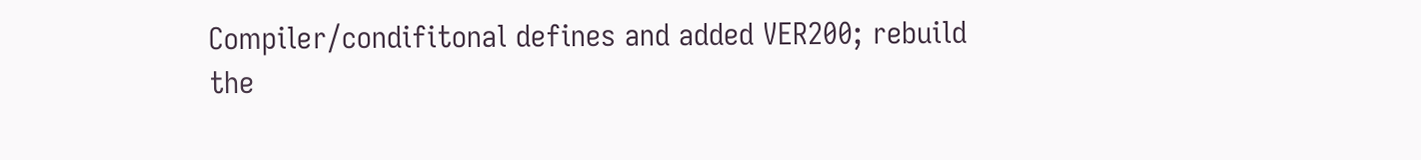Compiler/condifitonal defines and added VER200; rebuild the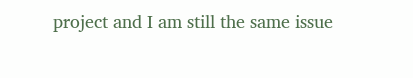project and I am still the same issue